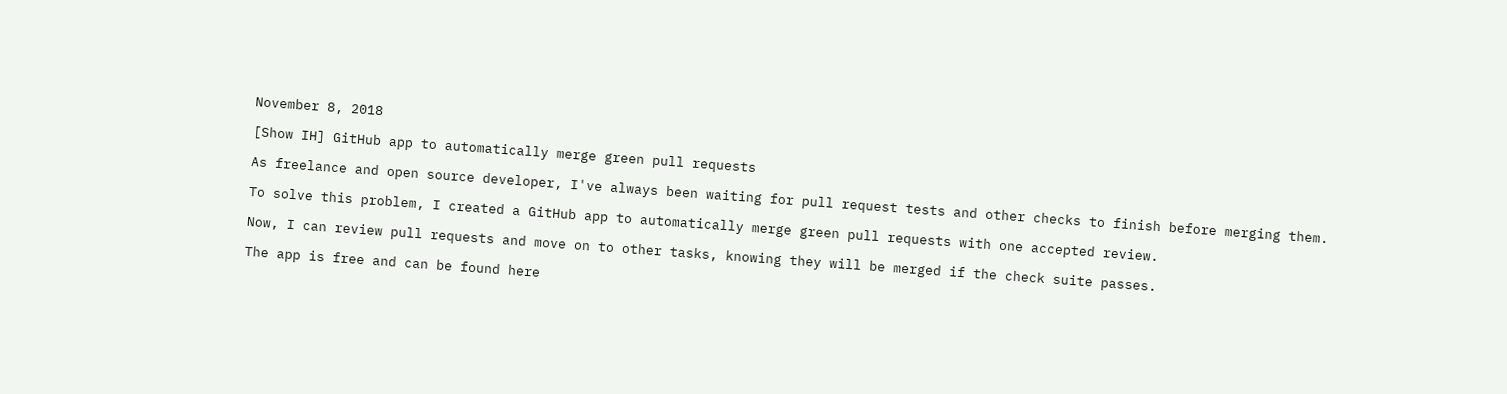November 8, 2018

[Show IH] GitHub app to automatically merge green pull requests

As freelance and open source developer, I've always been waiting for pull request tests and other checks to finish before merging them.

To solve this problem, I created a GitHub app to automatically merge green pull requests with one accepted review.

Now, I can review pull requests and move on to other tasks, knowing they will be merged if the check suite passes.

The app is free and can be found here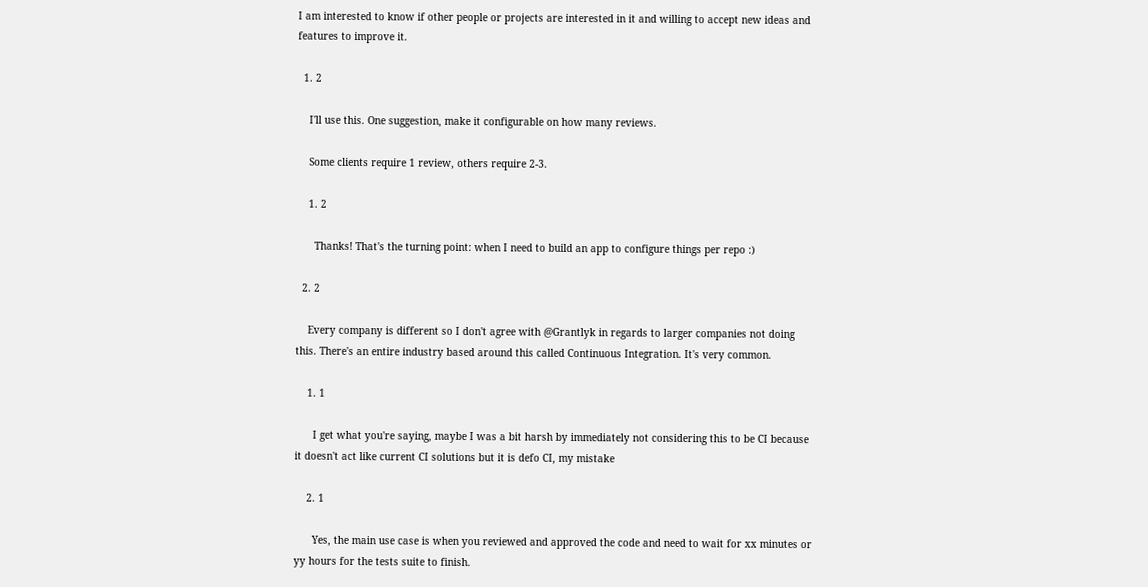I am interested to know if other people or projects are interested in it and willing to accept new ideas and features to improve it.

  1. 2

    I'll use this. One suggestion, make it configurable on how many reviews.

    Some clients require 1 review, others require 2-3.

    1. 2

      Thanks! That's the turning point: when I need to build an app to configure things per repo :)

  2. 2

    Every company is different so I don't agree with @Grantlyk in regards to larger companies not doing this. There's an entire industry based around this called Continuous Integration. It's very common.

    1. 1

      I get what you're saying, maybe I was a bit harsh by immediately not considering this to be CI because it doesn't act like current CI solutions but it is defo CI, my mistake

    2. 1

      Yes, the main use case is when you reviewed and approved the code and need to wait for xx minutes or yy hours for the tests suite to finish.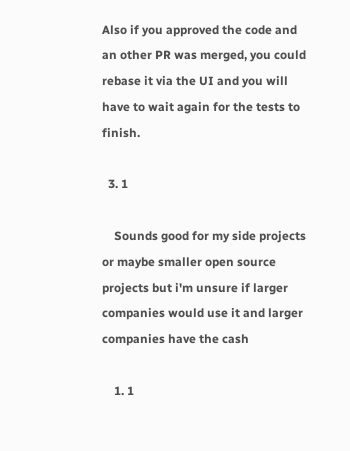Also if you approved the code and an other PR was merged, you could rebase it via the UI and you will have to wait again for the tests to finish.

  3. 1

    Sounds good for my side projects or maybe smaller open source projects but i'm unsure if larger companies would use it and larger companies have the cash

    1. 1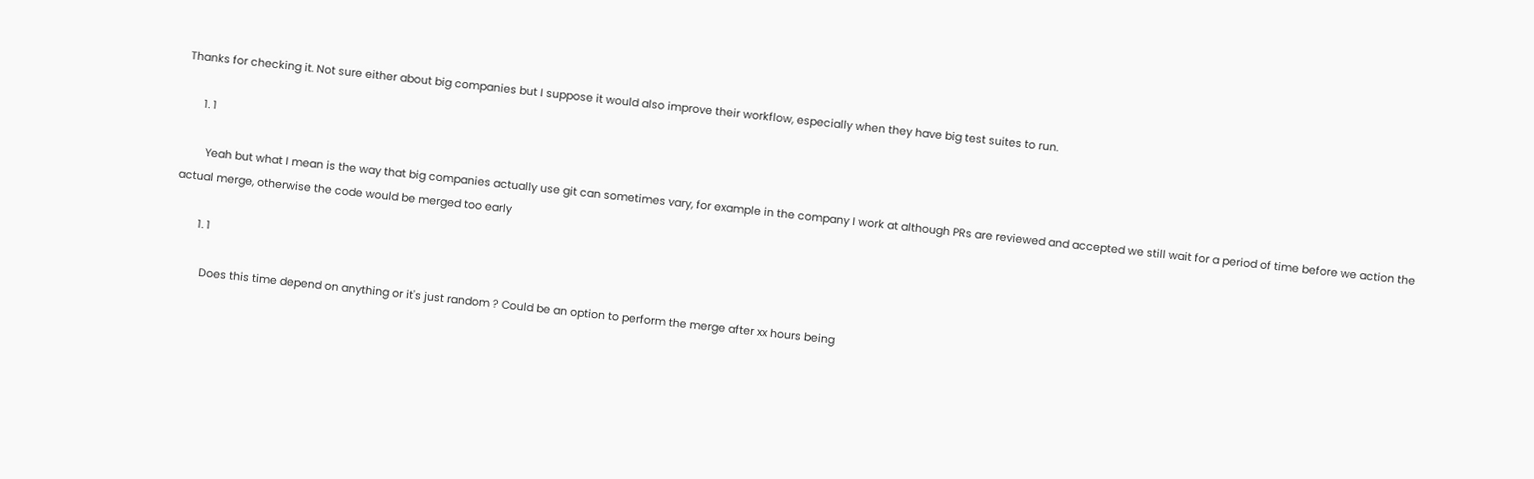Thanks for checking it. Not sure either about big companies but I suppose it would also improve their workflow, especially when they have big test suites to run.

      1. 1

        Yeah but what I mean is the way that big companies actually use git can sometimes vary, for example in the company I work at although PRs are reviewed and accepted we still wait for a period of time before we action the actual merge, otherwise the code would be merged too early

        1. 1

          Does this time depend on anything or it's just random ? Could be an option to perform the merge after xx hours being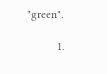"green".

          1.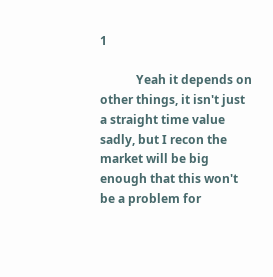1

            Yeah it depends on other things, it isn't just a straight time value sadly, but I recon the market will be big enough that this won't be a problem for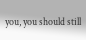you, you should still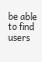be able to find users